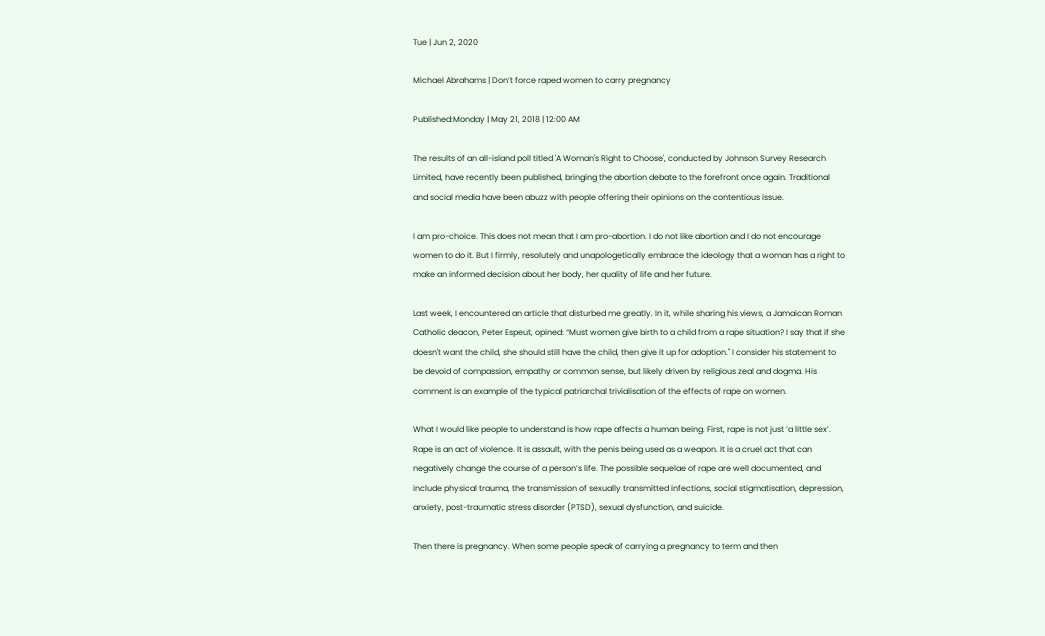Tue | Jun 2, 2020

Michael Abrahams | Don’t force raped women to carry pregnancy

Published:Monday | May 21, 2018 | 12:00 AM

The results of an all-island poll titled 'A Woman's Right to Choose', conducted by Johnson Survey Research Limited, have recently been published, bringing the abortion debate to the forefront once again. Traditional and social media have been abuzz with people offering their opinions on the contentious issue.

I am pro-choice. This does not mean that I am pro-abortion. I do not like abortion and I do not encourage women to do it. But I firmly, resolutely and unapologetically embrace the ideology that a woman has a right to make an informed decision about her body, her quality of life and her future.

Last week, I encountered an article that disturbed me greatly. In it, while sharing his views, a Jamaican Roman Catholic deacon, Peter Espeut, opined: “Must women give birth to a child from a rape situation? I say that if she doesn't want the child, she should still have the child, then give it up for adoption." I consider his statement to be devoid of compassion, empathy or common sense, but likely driven by religious zeal and dogma. His comment is an example of the typical patriarchal trivialisation of the effects of rape on women.

What I would like people to understand is how rape affects a human being. First, rape is not just ‘a little sex’. Rape is an act of violence. It is assault, with the penis being used as a weapon. It is a cruel act that can negatively change the course of a person’s life. The possible sequelae of rape are well documented, and include physical trauma, the transmission of sexually transmitted infections, social stigmatisation, depression, anxiety, post-traumatic stress disorder (PTSD), sexual dysfunction, and suicide.

Then there is pregnancy. When some people speak of carrying a pregnancy to term and then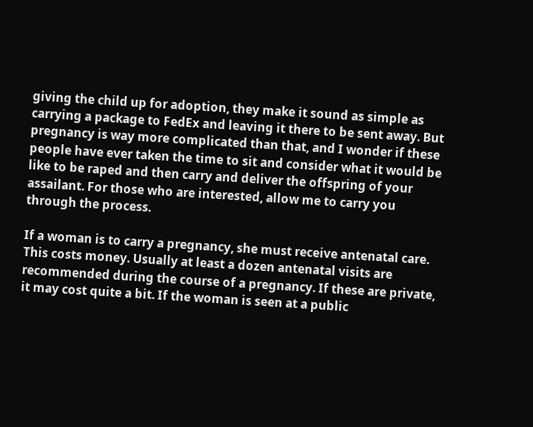giving the child up for adoption, they make it sound as simple as carrying a package to FedEx and leaving it there to be sent away. But pregnancy is way more complicated than that, and I wonder if these people have ever taken the time to sit and consider what it would be like to be raped and then carry and deliver the offspring of your assailant. For those who are interested, allow me to carry you through the process.

If a woman is to carry a pregnancy, she must receive antenatal care. This costs money. Usually at least a dozen antenatal visits are recommended during the course of a pregnancy. If these are private, it may cost quite a bit. If the woman is seen at a public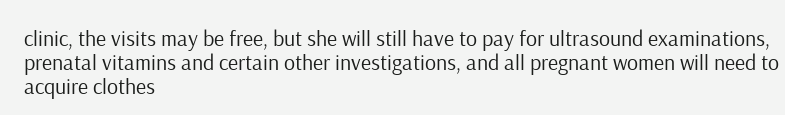clinic, the visits may be free, but she will still have to pay for ultrasound examinations, prenatal vitamins and certain other investigations, and all pregnant women will need to acquire clothes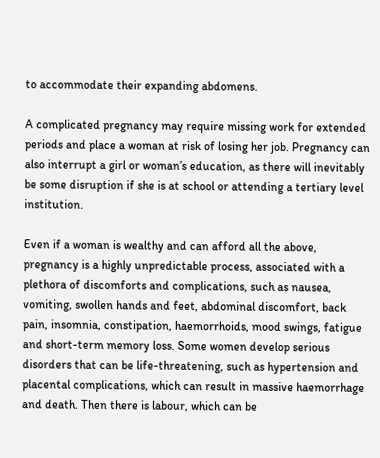to accommodate their expanding abdomens.

A complicated pregnancy may require missing work for extended periods and place a woman at risk of losing her job. Pregnancy can also interrupt a girl or woman’s education, as there will inevitably be some disruption if she is at school or attending a tertiary level institution.

Even if a woman is wealthy and can afford all the above, pregnancy is a highly unpredictable process, associated with a plethora of discomforts and complications, such as nausea, vomiting, swollen hands and feet, abdominal discomfort, back pain, insomnia, constipation, haemorrhoids, mood swings, fatigue and short-term memory loss. Some women develop serious disorders that can be life-threatening, such as hypertension and placental complications, which can result in massive haemorrhage and death. Then there is labour, which can be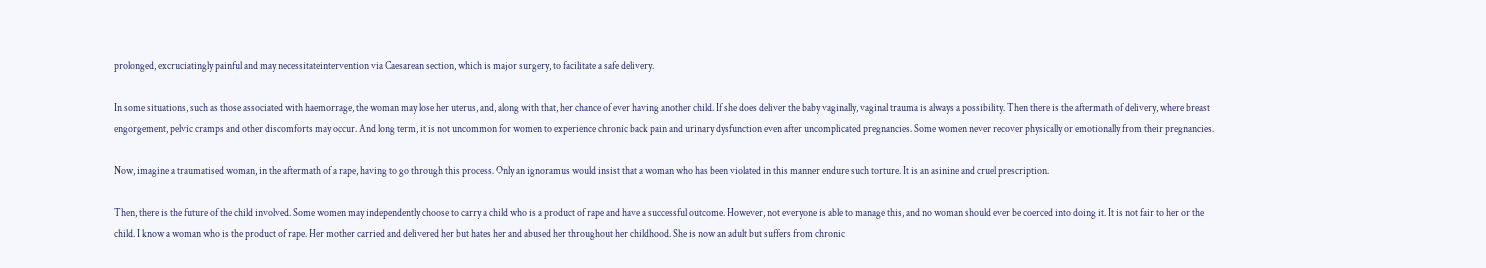prolonged, excruciatingly painful and may necessitateintervention via Caesarean section, which is major surgery, to facilitate a safe delivery.

In some situations, such as those associated with haemorrage, the woman may lose her uterus, and, along with that, her chance of ever having another child. If she does deliver the baby vaginally, vaginal trauma is always a possibility. Then there is the aftermath of delivery, where breast engorgement, pelvic cramps and other discomforts may occur. And long term, it is not uncommon for women to experience chronic back pain and urinary dysfunction even after uncomplicated pregnancies. Some women never recover physically or emotionally from their pregnancies.

Now, imagine a traumatised woman, in the aftermath of a rape, having to go through this process. Only an ignoramus would insist that a woman who has been violated in this manner endure such torture. It is an asinine and cruel prescription.

Then, there is the future of the child involved. Some women may independently choose to carry a child who is a product of rape and have a successful outcome. However, not everyone is able to manage this, and no woman should ever be coerced into doing it. It is not fair to her or the child. I know a woman who is the product of rape. Her mother carried and delivered her but hates her and abused her throughout her childhood. She is now an adult but suffers from chronic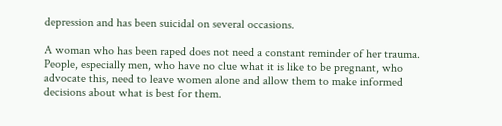depression and has been suicidal on several occasions.

A woman who has been raped does not need a constant reminder of her trauma. People, especially men, who have no clue what it is like to be pregnant, who advocate this, need to leave women alone and allow them to make informed decisions about what is best for them.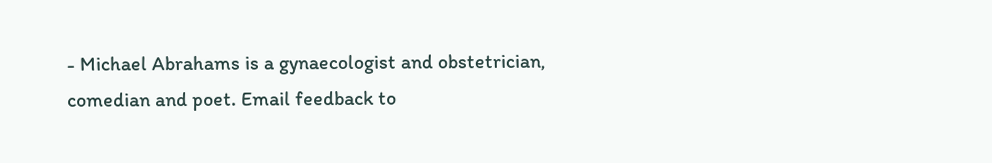- Michael Abrahams is a gynaecologist and obstetrician, comedian and poet. Email feedback to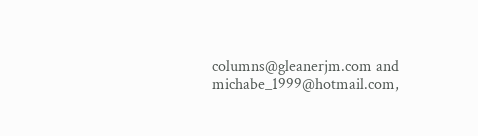columns@gleanerjm.com and michabe_1999@hotmail.com,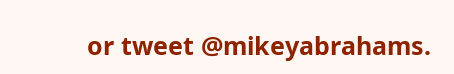or tweet @mikeyabrahams.